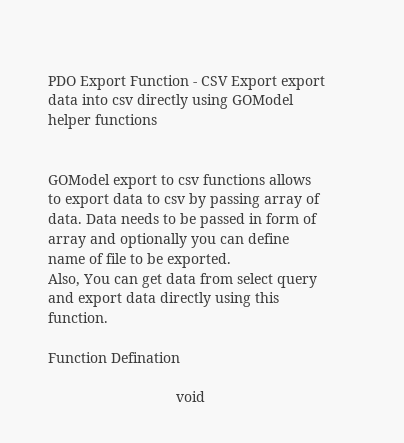PDO Export Function - CSV Export export data into csv directly using GOModel helper functions


GOModel export to csv functions allows to export data to csv by passing array of data. Data needs to be passed in form of array and optionally you can define name of file to be exported.
Also, You can get data from select query and export data directly using this function.

Function Defination

                                void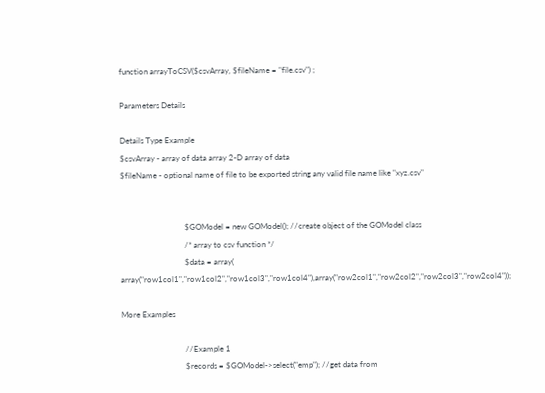function arrayToCSV($csvArray, $fileName = "file.csv") ;

Parameters Details

Details Type Example
$csvArray - array of data array 2-D array of data
$fileName - optional name of file to be exported string any valid file name like "xyz.csv"


                                $GOModel = new GOModel(); //create object of the GOModel class
                                /* array to csv function */
                                $data = array( array("row1col1","row1col2","row1col3","row1col4"),array("row2col1","row2col2","row2col3","row2col4"));

More Examples

                                //Example 1
                                $records = $GOModel->select("emp"); //get data from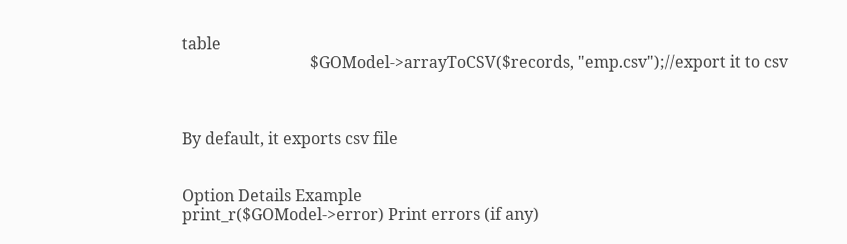table
                                $GOModel->arrayToCSV($records, "emp.csv");//export it to csv



By default, it exports csv file


Option Details Example
print_r($GOModel->error) Print errors (if any)